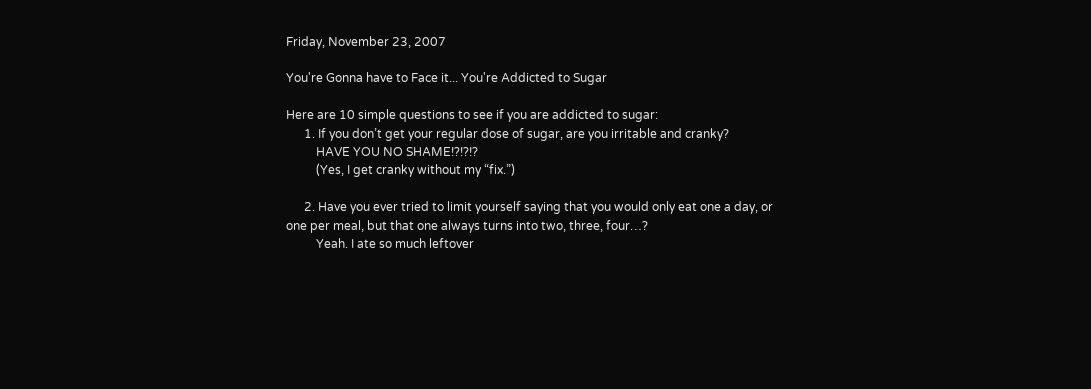Friday, November 23, 2007

You're Gonna have to Face it... You're Addicted to Sugar

Here are 10 simple questions to see if you are addicted to sugar:
      1. If you don’t get your regular dose of sugar, are you irritable and cranky?
          HAVE YOU NO SHAME!?!?!?
          (Yes, I get cranky without my “fix.”)

      2. Have you ever tried to limit yourself saying that you would only eat one a day, or one per meal, but that one always turns into two, three, four…?
          Yeah. I ate so much leftover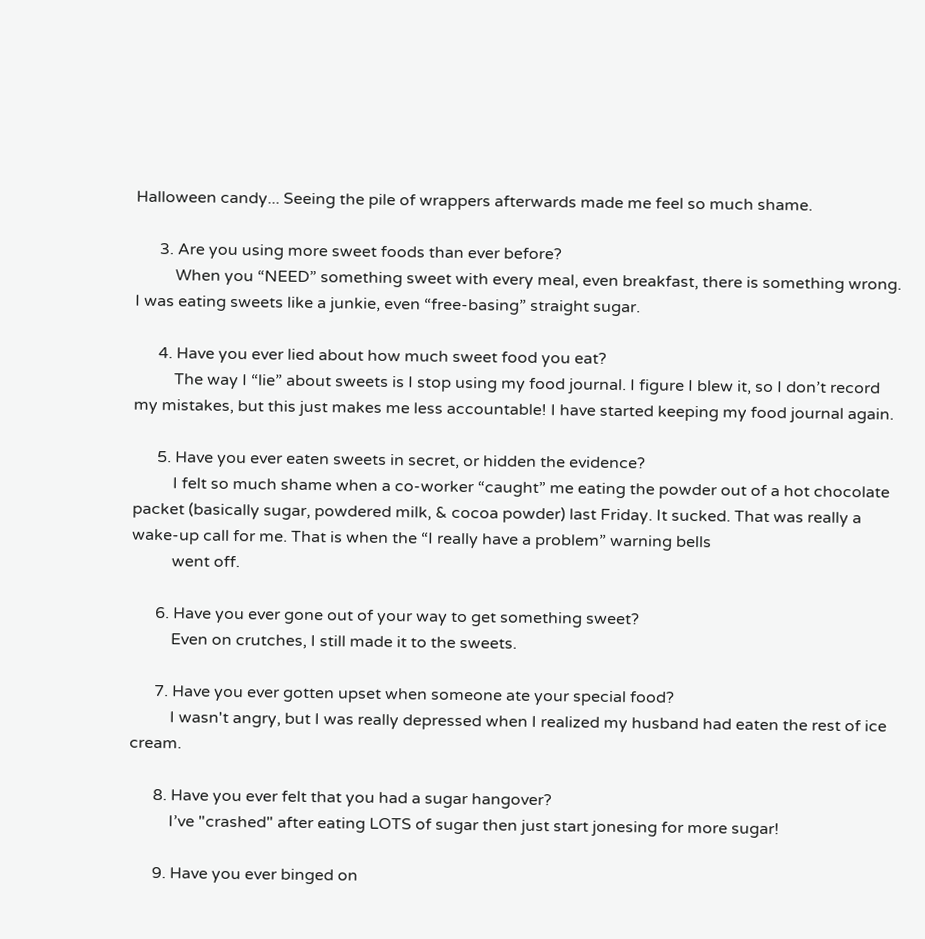Halloween candy... Seeing the pile of wrappers afterwards made me feel so much shame.

      3. Are you using more sweet foods than ever before?
          When you “NEED” something sweet with every meal, even breakfast, there is something wrong. I was eating sweets like a junkie, even “free-basing” straight sugar.

      4. Have you ever lied about how much sweet food you eat?
          The way I “lie” about sweets is I stop using my food journal. I figure I blew it, so I don’t record my mistakes, but this just makes me less accountable! I have started keeping my food journal again.

      5. Have you ever eaten sweets in secret, or hidden the evidence?
          I felt so much shame when a co-worker “caught” me eating the powder out of a hot chocolate packet (basically sugar, powdered milk, & cocoa powder) last Friday. It sucked. That was really a wake-up call for me. That is when the “I really have a problem” warning bells
          went off.

      6. Have you ever gone out of your way to get something sweet?
          Even on crutches, I still made it to the sweets.

      7. Have you ever gotten upset when someone ate your special food?
          I wasn't angry, but I was really depressed when I realized my husband had eaten the rest of ice cream.

      8. Have you ever felt that you had a sugar hangover?
          I’ve "crashed" after eating LOTS of sugar then just start jonesing for more sugar!

      9. Have you ever binged on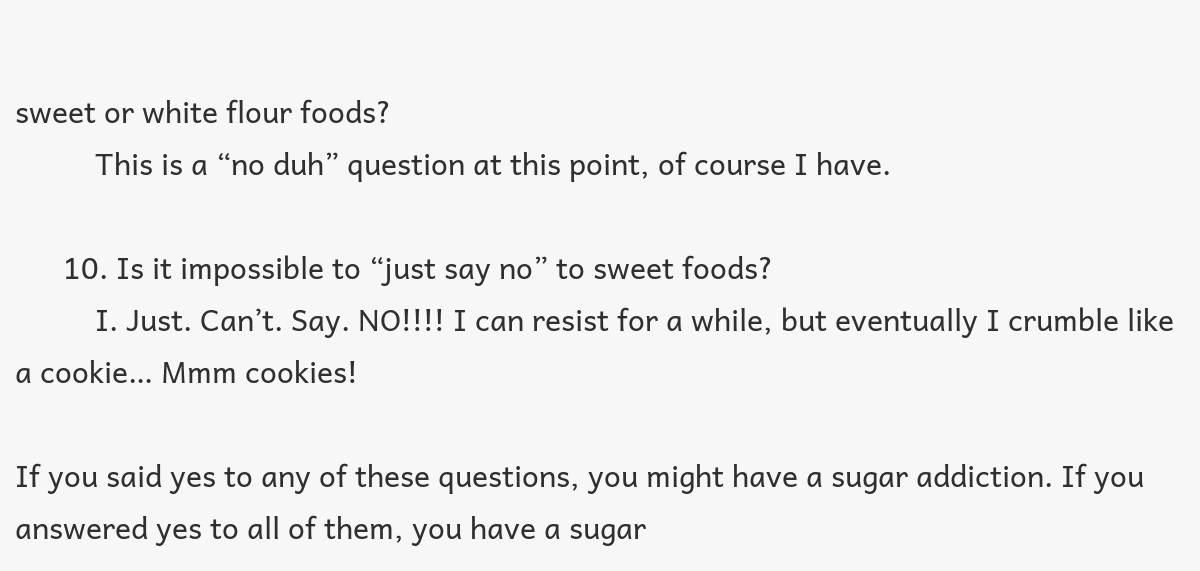sweet or white flour foods?
          This is a “no duh” question at this point, of course I have.

      10. Is it impossible to “just say no” to sweet foods?
          I. Just. Can’t. Say. NO!!!! I can resist for a while, but eventually I crumble like a cookie… Mmm cookies!

If you said yes to any of these questions, you might have a sugar addiction. If you answered yes to all of them, you have a sugar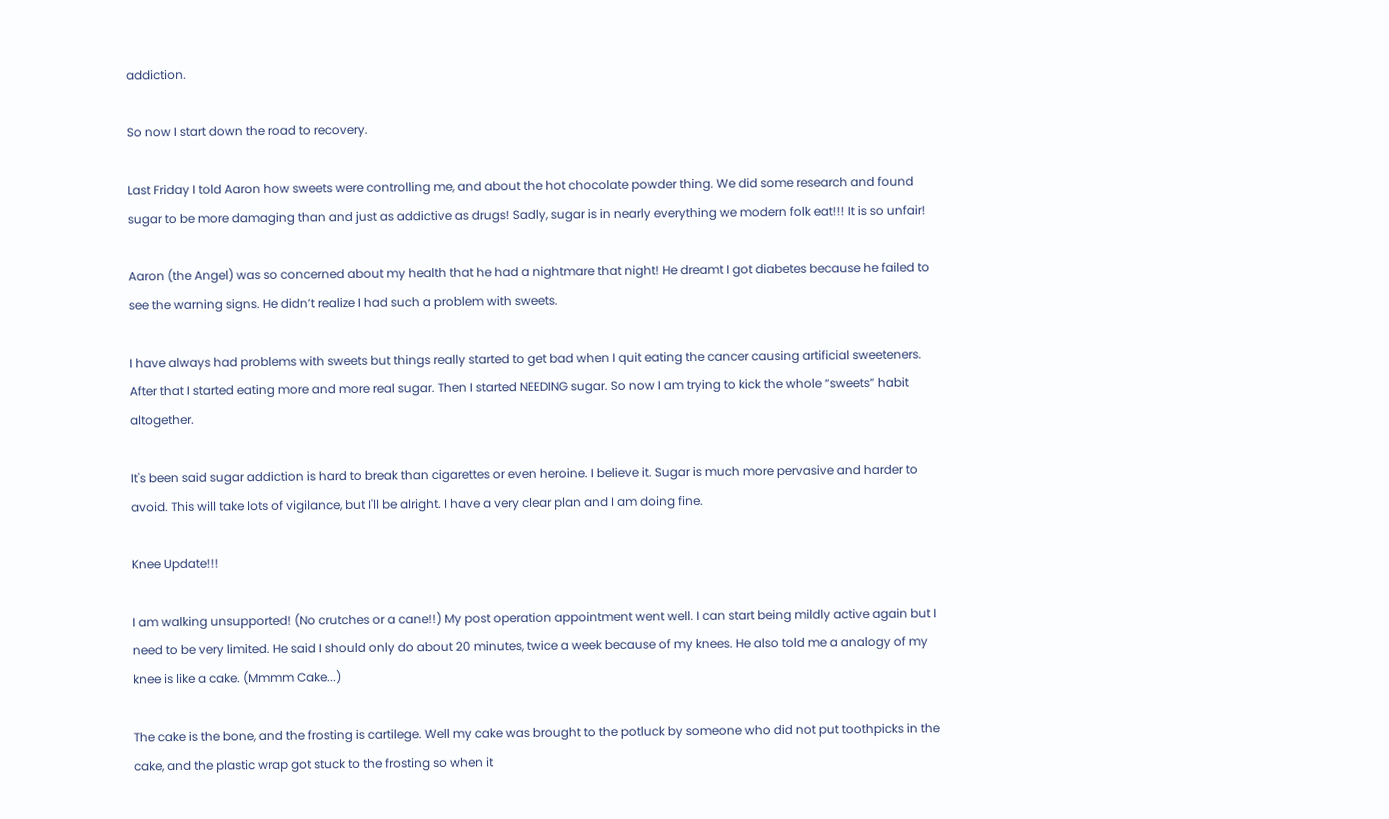addiction.

So now I start down the road to recovery.

Last Friday I told Aaron how sweets were controlling me, and about the hot chocolate powder thing. We did some research and found sugar to be more damaging than and just as addictive as drugs! Sadly, sugar is in nearly everything we modern folk eat!!! It is so unfair!

Aaron (the Angel) was so concerned about my health that he had a nightmare that night! He dreamt I got diabetes because he failed to see the warning signs. He didn’t realize I had such a problem with sweets.

I have always had problems with sweets but things really started to get bad when I quit eating the cancer causing artificial sweeteners. After that I started eating more and more real sugar. Then I started NEEDING sugar. So now I am trying to kick the whole “sweets” habit altogether.

It's been said sugar addiction is hard to break than cigarettes or even heroine. I believe it. Sugar is much more pervasive and harder to avoid. This will take lots of vigilance, but I'll be alright. I have a very clear plan and I am doing fine.

Knee Update!!!

I am walking unsupported! (No crutches or a cane!!) My post operation appointment went well. I can start being mildly active again but I need to be very limited. He said I should only do about 20 minutes, twice a week because of my knees. He also told me a analogy of my knee is like a cake. (Mmmm Cake...)

The cake is the bone, and the frosting is cartilege. Well my cake was brought to the potluck by someone who did not put toothpicks in the cake, and the plastic wrap got stuck to the frosting so when it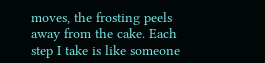moves, the frosting peels away from the cake. Each step I take is like someone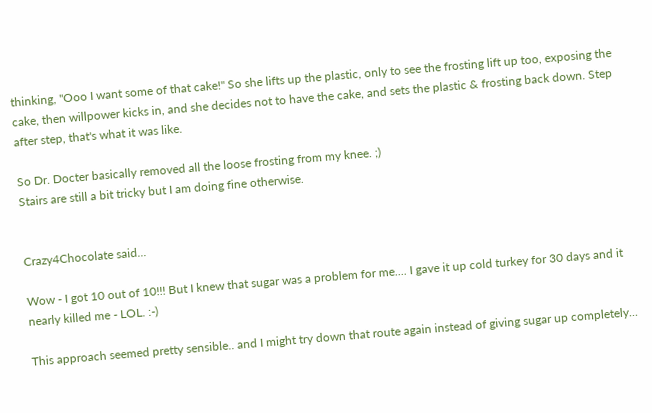thinking, "Ooo I want some of that cake!" So she lifts up the plastic, only to see the frosting lift up too, exposing the cake, then willpower kicks in, and she decides not to have the cake, and sets the plastic & frosting back down. Step after step, that's what it was like.

So Dr. Docter basically removed all the loose frosting from my knee. ;)
Stairs are still a bit tricky but I am doing fine otherwise.


Crazy4Chocolate said...

Wow - I got 10 out of 10!!! But I knew that sugar was a problem for me.... I gave it up cold turkey for 30 days and it nearly killed me - LOL. :-)

This approach seemed pretty sensible.. and I might try down that route again instead of giving sugar up completely...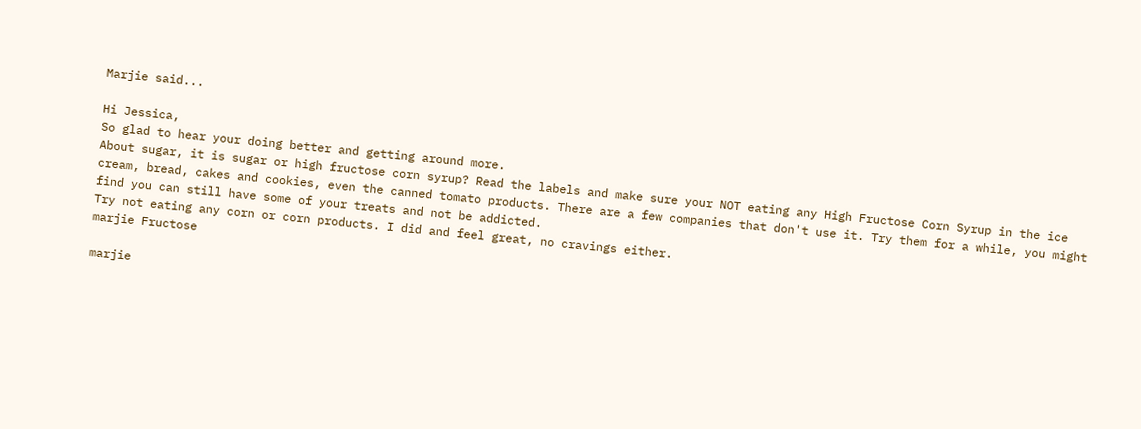Marjie said...

Hi Jessica,
So glad to hear your doing better and getting around more.
About sugar, it is sugar or high fructose corn syrup? Read the labels and make sure your NOT eating any High Fructose Corn Syrup in the ice cream, bread, cakes and cookies, even the canned tomato products. There are a few companies that don't use it. Try them for a while, you might find you can still have some of your treats and not be addicted.
Try not eating any corn or corn products. I did and feel great, no cravings either.
marjie Fructose

marjie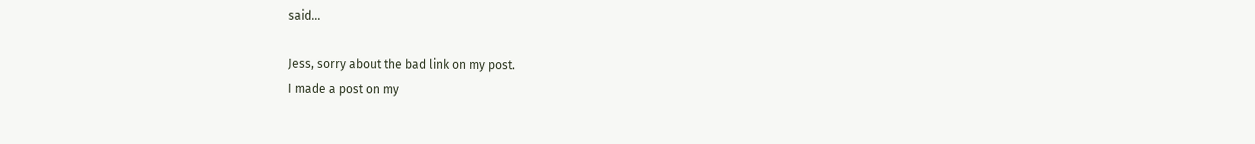said...

Jess, sorry about the bad link on my post.
I made a post on my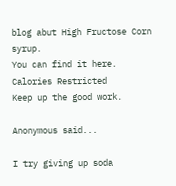blog abut High Fructose Corn syrup.
You can find it here.
Calories Restricted
Keep up the good work.

Anonymous said...

I try giving up soda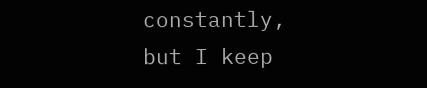constantly, but I keep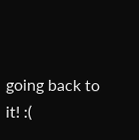going back to it! :(